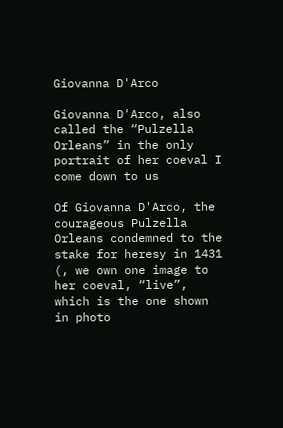Giovanna D'Arco

Giovanna D'Arco, also called the “Pulzella Orleans” in the only portrait of her coeval I come down to us

Of Giovanna D'Arco, the courageous Pulzella Orleans condemned to the stake for heresy in 1431 (, we own one image to her coeval, “live”, which is the one shown in photo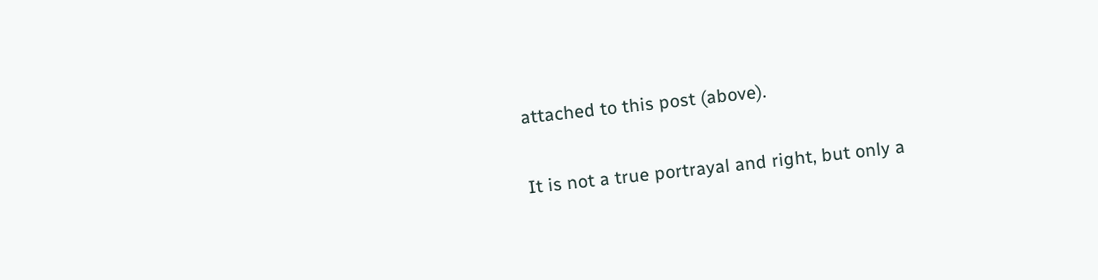attached to this post (above).

It is not a true portrayal and right, but only a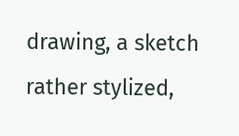drawing, a sketch rather stylized,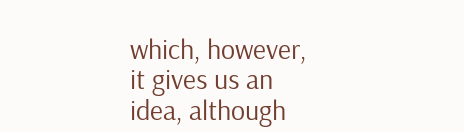which, however, it gives us an idea, although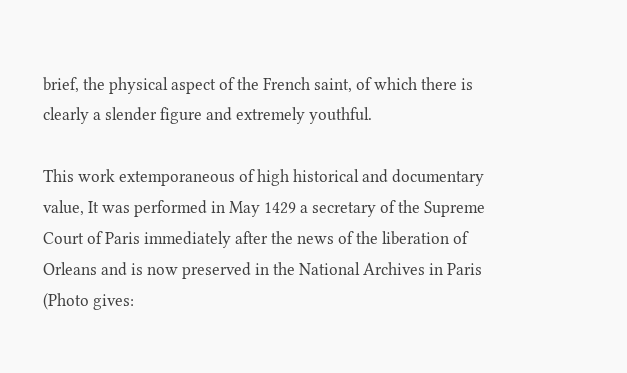brief, the physical aspect of the French saint, of which there is clearly a slender figure and extremely youthful.

This work extemporaneous of high historical and documentary value, It was performed in May 1429 a secretary of the Supreme Court of Paris immediately after the news of the liberation of Orleans and is now preserved in the National Archives in Paris (Photo gives: